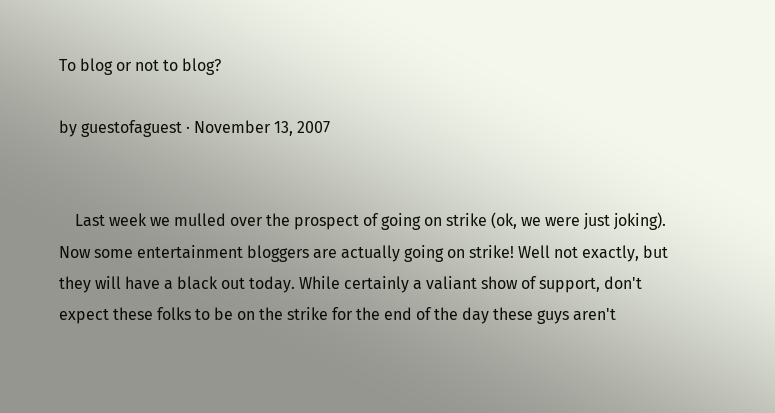To blog or not to blog?

by guestofaguest · November 13, 2007


    Last week we mulled over the prospect of going on strike (ok, we were just joking). Now some entertainment bloggers are actually going on strike! Well not exactly, but they will have a black out today. While certainly a valiant show of support, don't expect these folks to be on the strike for the end of the day these guys aren't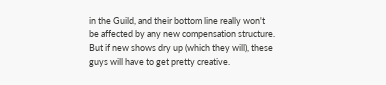in the Guild, and their bottom line really won't be affected by any new compensation structure. But if new shows dry up (which they will), these guys will have to get pretty creative.